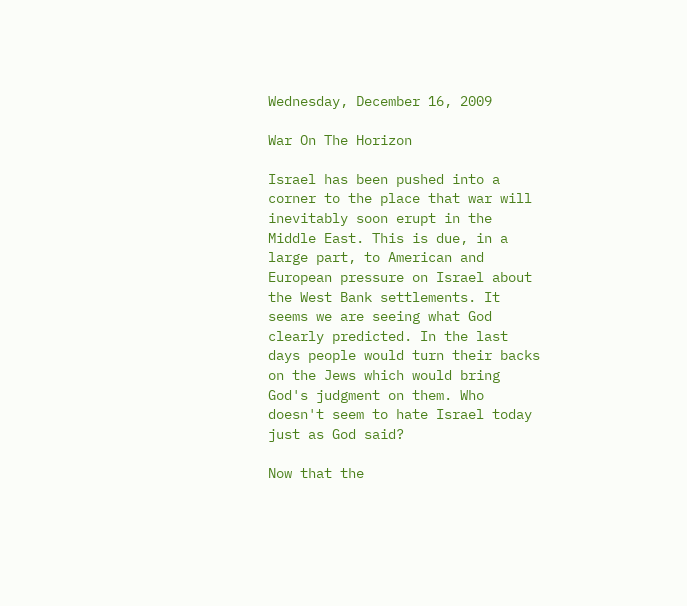Wednesday, December 16, 2009

War On The Horizon

Israel has been pushed into a corner to the place that war will inevitably soon erupt in the Middle East. This is due, in a large part, to American and European pressure on Israel about the West Bank settlements. It seems we are seeing what God clearly predicted. In the last days people would turn their backs on the Jews which would bring God's judgment on them. Who doesn't seem to hate Israel today just as God said?

Now that the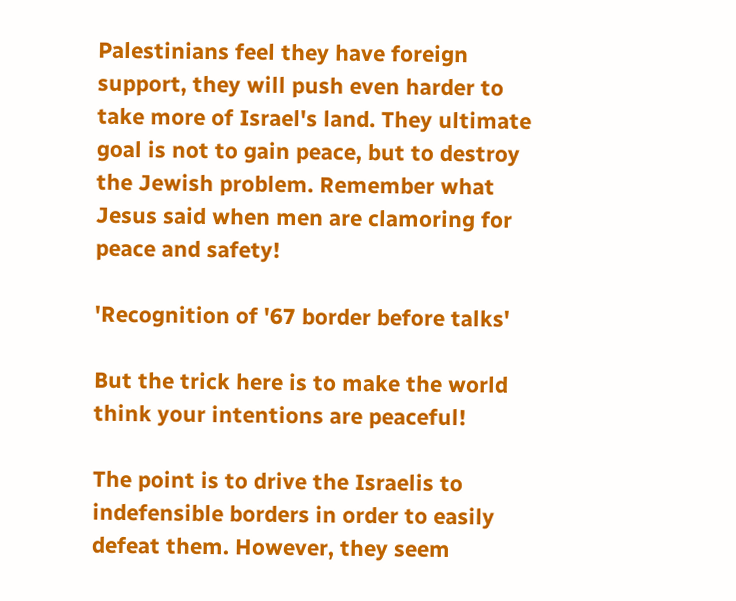Palestinians feel they have foreign support, they will push even harder to take more of Israel's land. They ultimate goal is not to gain peace, but to destroy the Jewish problem. Remember what Jesus said when men are clamoring for peace and safety!

'Recognition of '67 border before talks'

But the trick here is to make the world think your intentions are peaceful!

The point is to drive the Israelis to indefensible borders in order to easily defeat them. However, they seem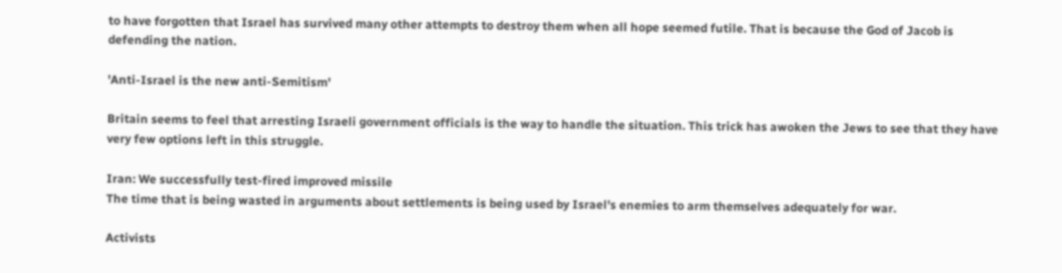to have forgotten that Israel has survived many other attempts to destroy them when all hope seemed futile. That is because the God of Jacob is defending the nation.

'Anti-Israel is the new anti-Semitism'

Britain seems to feel that arresting Israeli government officials is the way to handle the situation. This trick has awoken the Jews to see that they have very few options left in this struggle.

Iran: We successfully test-fired improved missile
The time that is being wasted in arguments about settlements is being used by Israel's enemies to arm themselves adequately for war.

Activists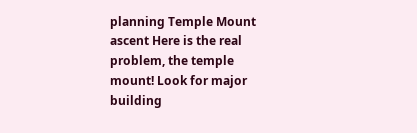planning Temple Mount ascent Here is the real problem, the temple mount! Look for major building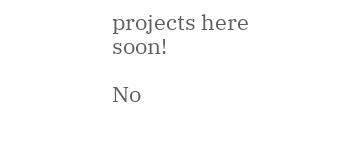projects here soon!

No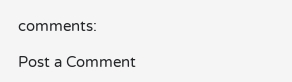comments:

Post a Comment